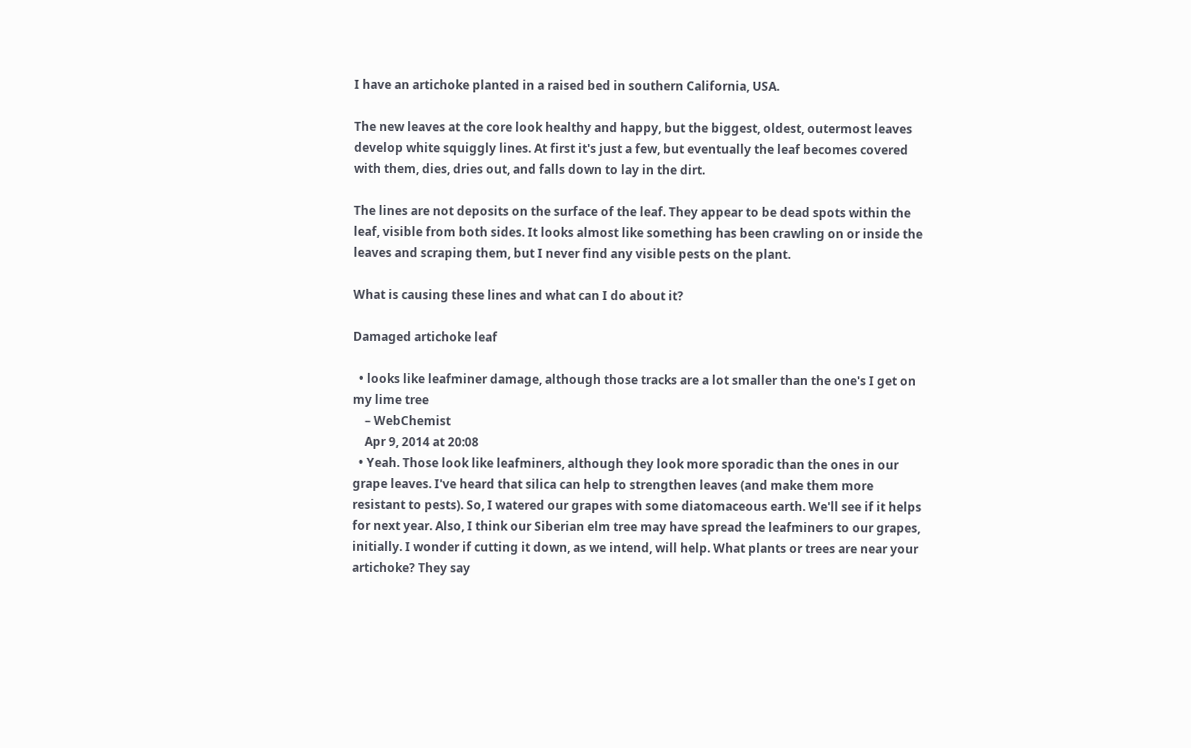I have an artichoke planted in a raised bed in southern California, USA.

The new leaves at the core look healthy and happy, but the biggest, oldest, outermost leaves develop white squiggly lines. At first it's just a few, but eventually the leaf becomes covered with them, dies, dries out, and falls down to lay in the dirt.

The lines are not deposits on the surface of the leaf. They appear to be dead spots within the leaf, visible from both sides. It looks almost like something has been crawling on or inside the leaves and scraping them, but I never find any visible pests on the plant.

What is causing these lines and what can I do about it?

Damaged artichoke leaf

  • looks like leafminer damage, although those tracks are a lot smaller than the one's I get on my lime tree
    – WebChemist
    Apr 9, 2014 at 20:08
  • Yeah. Those look like leafminers, although they look more sporadic than the ones in our grape leaves. I've heard that silica can help to strengthen leaves (and make them more resistant to pests). So, I watered our grapes with some diatomaceous earth. We'll see if it helps for next year. Also, I think our Siberian elm tree may have spread the leafminers to our grapes, initially. I wonder if cutting it down, as we intend, will help. What plants or trees are near your artichoke? They say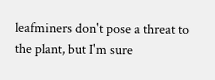leafminers don't pose a threat to the plant, but I'm sure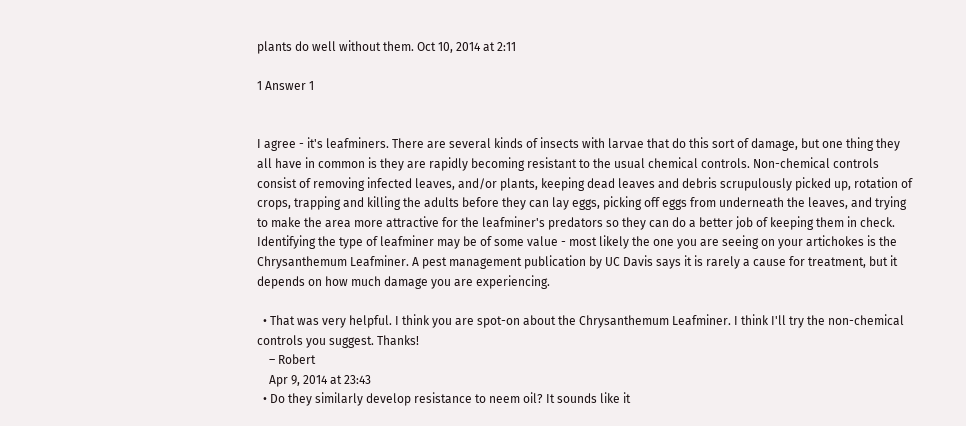plants do well without them. Oct 10, 2014 at 2:11

1 Answer 1


I agree - it's leafminers. There are several kinds of insects with larvae that do this sort of damage, but one thing they all have in common is they are rapidly becoming resistant to the usual chemical controls. Non-chemical controls consist of removing infected leaves, and/or plants, keeping dead leaves and debris scrupulously picked up, rotation of crops, trapping and killing the adults before they can lay eggs, picking off eggs from underneath the leaves, and trying to make the area more attractive for the leafminer's predators so they can do a better job of keeping them in check. Identifying the type of leafminer may be of some value - most likely the one you are seeing on your artichokes is the Chrysanthemum Leafminer. A pest management publication by UC Davis says it is rarely a cause for treatment, but it depends on how much damage you are experiencing.

  • That was very helpful. I think you are spot-on about the Chrysanthemum Leafminer. I think I'll try the non-chemical controls you suggest. Thanks!
    – Robert
    Apr 9, 2014 at 23:43
  • Do they similarly develop resistance to neem oil? It sounds like it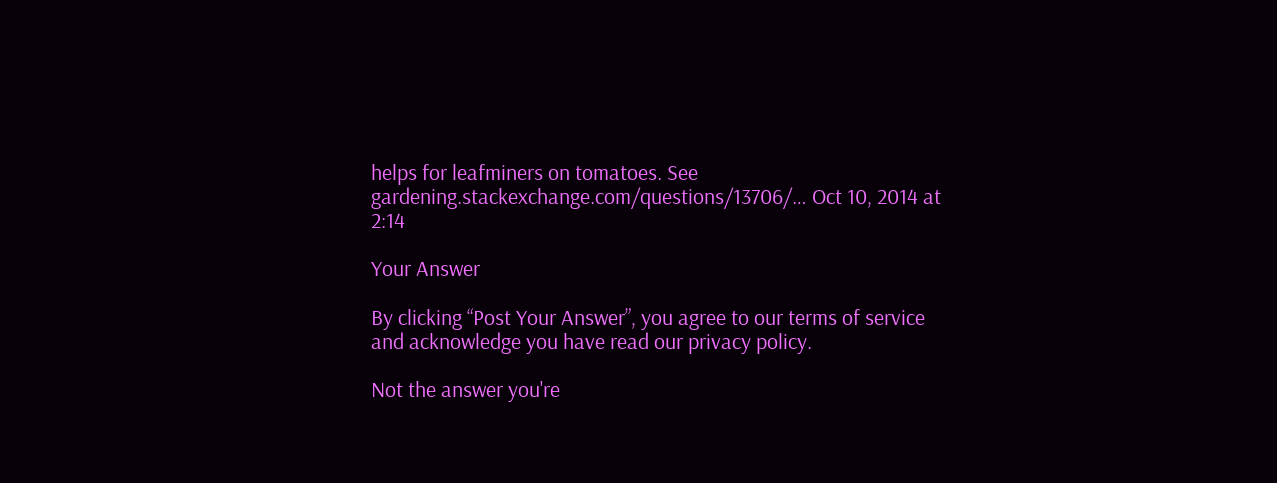helps for leafminers on tomatoes. See gardening.stackexchange.com/questions/13706/… Oct 10, 2014 at 2:14

Your Answer

By clicking “Post Your Answer”, you agree to our terms of service and acknowledge you have read our privacy policy.

Not the answer you're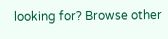looking for? Browse other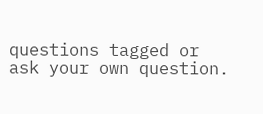questions tagged or ask your own question.